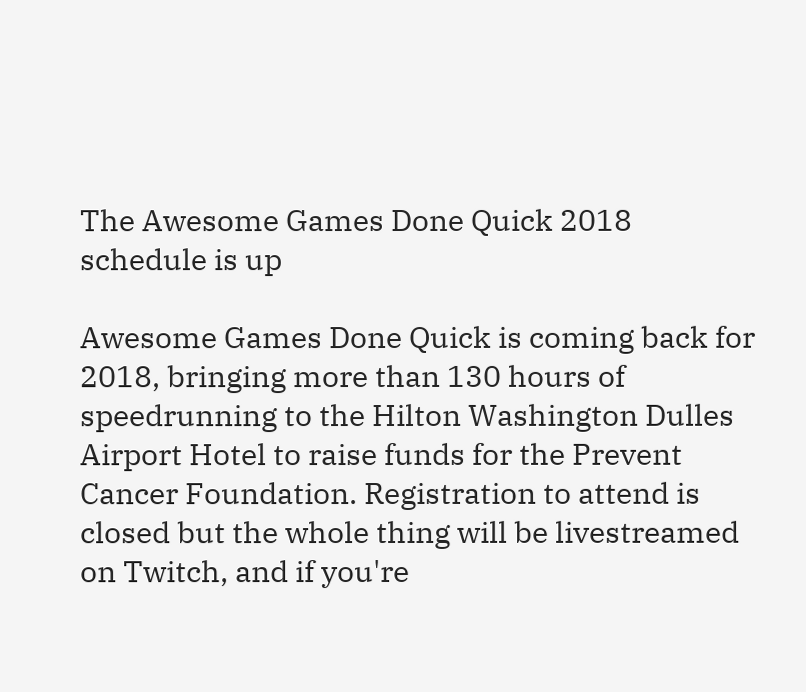The Awesome Games Done Quick 2018 schedule is up

Awesome Games Done Quick is coming back for 2018, bringing more than 130 hours of speedrunning to the Hilton Washington Dulles Airport Hotel to raise funds for the Prevent Cancer Foundation. Registration to attend is closed but the whole thing will be livestreamed on Twitch, and if you're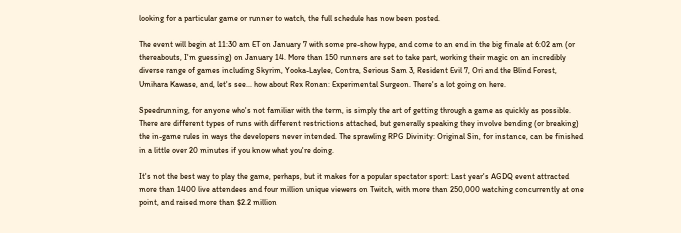looking for a particular game or runner to watch, the full schedule has now been posted.

The event will begin at 11:30 am ET on January 7 with some pre-show hype, and come to an end in the big finale at 6:02 am (or thereabouts, I'm guessing) on January 14. More than 150 runners are set to take part, working their magic on an incredibly diverse range of games including Skyrim, Yooka-Laylee, Contra, Serious Sam 3, Resident Evil 7, Ori and the Blind Forest, Umihara Kawase, and, let's see... how about Rex Ronan: Experimental Surgeon. There's a lot going on here.

Speedrunning, for anyone who's not familiar with the term, is simply the art of getting through a game as quickly as possible. There are different types of runs with different restrictions attached, but generally speaking they involve bending (or breaking) the in-game rules in ways the developers never intended. The sprawling RPG Divinity: Original Sin, for instance, can be finished in a little over 20 minutes if you know what you're doing.

It's not the best way to play the game, perhaps, but it makes for a popular spectator sport: Last year's AGDQ event attracted more than 1400 live attendees and four million unique viewers on Twitch, with more than 250,000 watching concurrently at one point, and raised more than $2.2 million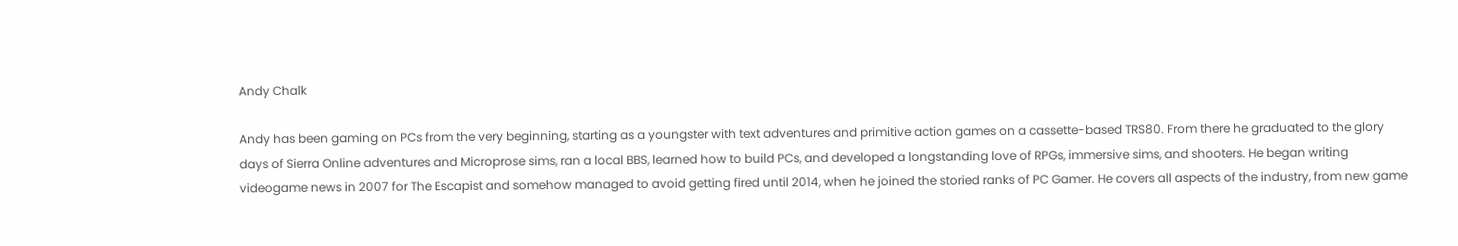Andy Chalk

Andy has been gaming on PCs from the very beginning, starting as a youngster with text adventures and primitive action games on a cassette-based TRS80. From there he graduated to the glory days of Sierra Online adventures and Microprose sims, ran a local BBS, learned how to build PCs, and developed a longstanding love of RPGs, immersive sims, and shooters. He began writing videogame news in 2007 for The Escapist and somehow managed to avoid getting fired until 2014, when he joined the storied ranks of PC Gamer. He covers all aspects of the industry, from new game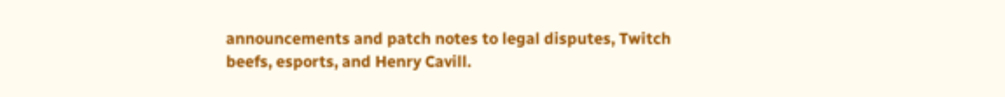announcements and patch notes to legal disputes, Twitch beefs, esports, and Henry Cavill.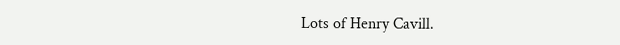Lots of Henry Cavill.